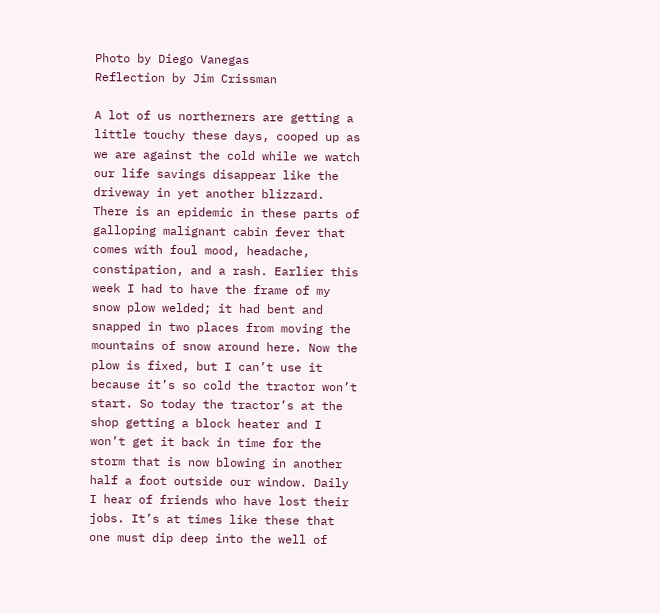Photo by Diego Vanegas
Reflection by Jim Crissman

A lot of us northerners are getting a little touchy these days, cooped up as we are against the cold while we watch our life savings disappear like the driveway in yet another blizzard. There is an epidemic in these parts of galloping malignant cabin fever that comes with foul mood, headache, constipation, and a rash. Earlier this week I had to have the frame of my snow plow welded; it had bent and snapped in two places from moving the mountains of snow around here. Now the plow is fixed, but I can’t use it because it’s so cold the tractor won’t start. So today the tractor’s at the shop getting a block heater and I won’t get it back in time for the storm that is now blowing in another half a foot outside our window. Daily I hear of friends who have lost their jobs. It’s at times like these that one must dip deep into the well of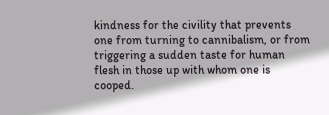kindness for the civility that prevents one from turning to cannibalism, or from triggering a sudden taste for human flesh in those up with whom one is cooped.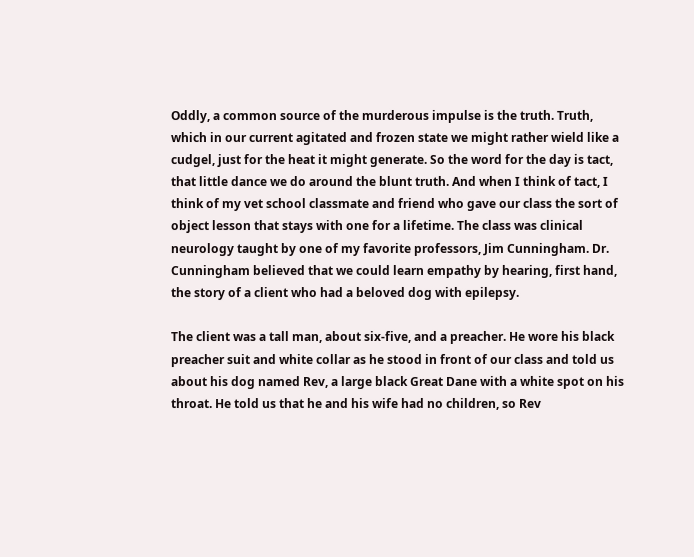Oddly, a common source of the murderous impulse is the truth. Truth, which in our current agitated and frozen state we might rather wield like a cudgel, just for the heat it might generate. So the word for the day is tact, that little dance we do around the blunt truth. And when I think of tact, I think of my vet school classmate and friend who gave our class the sort of object lesson that stays with one for a lifetime. The class was clinical neurology taught by one of my favorite professors, Jim Cunningham. Dr. Cunningham believed that we could learn empathy by hearing, first hand, the story of a client who had a beloved dog with epilepsy.

The client was a tall man, about six-five, and a preacher. He wore his black preacher suit and white collar as he stood in front of our class and told us about his dog named Rev, a large black Great Dane with a white spot on his throat. He told us that he and his wife had no children, so Rev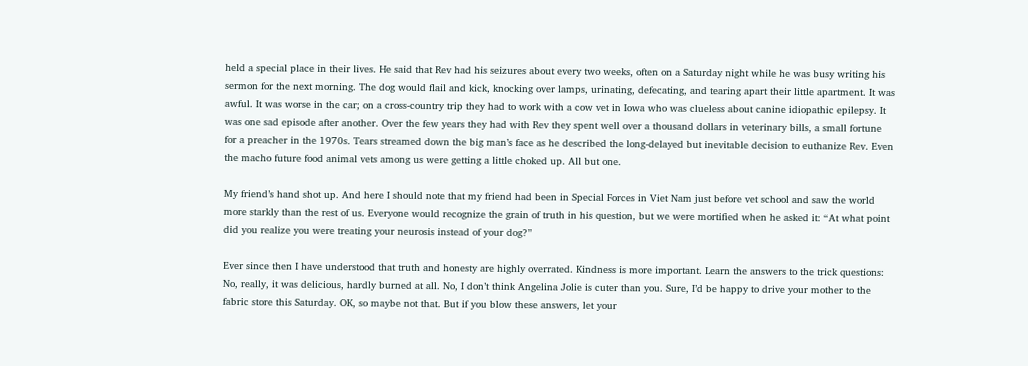held a special place in their lives. He said that Rev had his seizures about every two weeks, often on a Saturday night while he was busy writing his sermon for the next morning. The dog would flail and kick, knocking over lamps, urinating, defecating, and tearing apart their little apartment. It was awful. It was worse in the car; on a cross-country trip they had to work with a cow vet in Iowa who was clueless about canine idiopathic epilepsy. It was one sad episode after another. Over the few years they had with Rev they spent well over a thousand dollars in veterinary bills, a small fortune for a preacher in the 1970s. Tears streamed down the big man’s face as he described the long-delayed but inevitable decision to euthanize Rev. Even the macho future food animal vets among us were getting a little choked up. All but one.

My friend’s hand shot up. And here I should note that my friend had been in Special Forces in Viet Nam just before vet school and saw the world more starkly than the rest of us. Everyone would recognize the grain of truth in his question, but we were mortified when he asked it: “At what point did you realize you were treating your neurosis instead of your dog?”

Ever since then I have understood that truth and honesty are highly overrated. Kindness is more important. Learn the answers to the trick questions: No, really, it was delicious, hardly burned at all. No, I don’t think Angelina Jolie is cuter than you. Sure, I’d be happy to drive your mother to the fabric store this Saturday. OK, so maybe not that. But if you blow these answers, let your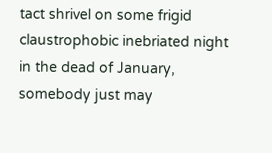tact shrivel on some frigid claustrophobic inebriated night in the dead of January, somebody just may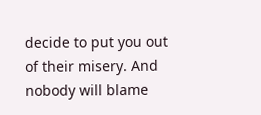decide to put you out of their misery. And nobody will blame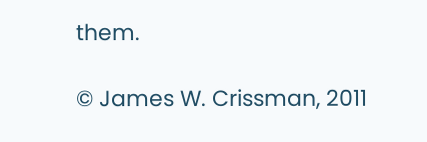them.

© James W. Crissman, 2011